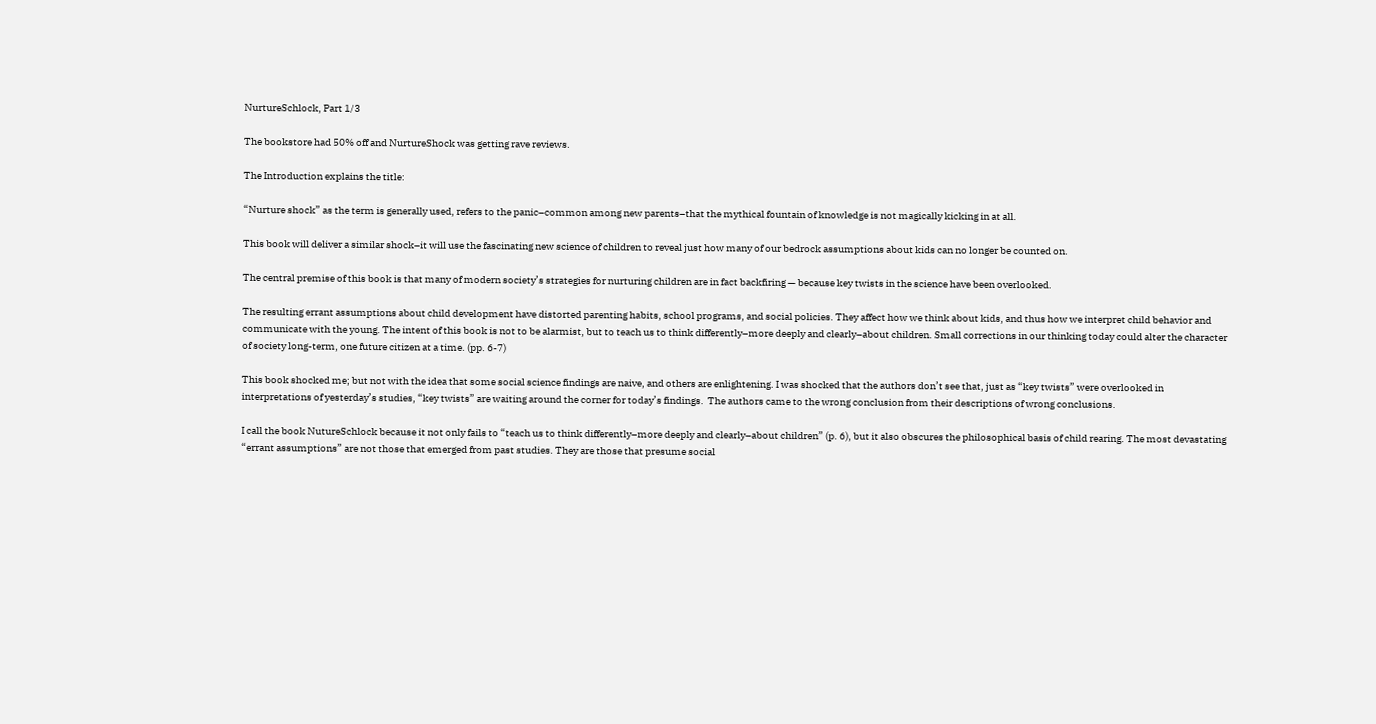NurtureSchlock, Part 1/3

The bookstore had 50% off and NurtureShock was getting rave reviews.

The Introduction explains the title:

“Nurture shock” as the term is generally used, refers to the panic–common among new parents–that the mythical fountain of knowledge is not magically kicking in at all.

This book will deliver a similar shock–it will use the fascinating new science of children to reveal just how many of our bedrock assumptions about kids can no longer be counted on.

The central premise of this book is that many of modern society’s strategies for nurturing children are in fact backfiring — because key twists in the science have been overlooked.

The resulting errant assumptions about child development have distorted parenting habits, school programs, and social policies. They affect how we think about kids, and thus how we interpret child behavior and communicate with the young. The intent of this book is not to be alarmist, but to teach us to think differently–more deeply and clearly–about children. Small corrections in our thinking today could alter the character of society long-term, one future citizen at a time. (pp. 6-7)

This book shocked me; but not with the idea that some social science findings are naive, and others are enlightening. I was shocked that the authors don’t see that, just as “key twists” were overlooked in interpretations of yesterday’s studies, “key twists” are waiting around the corner for today’s findings.  The authors came to the wrong conclusion from their descriptions of wrong conclusions.

I call the book NutureSchlock because it not only fails to “teach us to think differently–more deeply and clearly–about children” (p. 6), but it also obscures the philosophical basis of child rearing. The most devastating “errant assumptions” are not those that emerged from past studies. They are those that presume social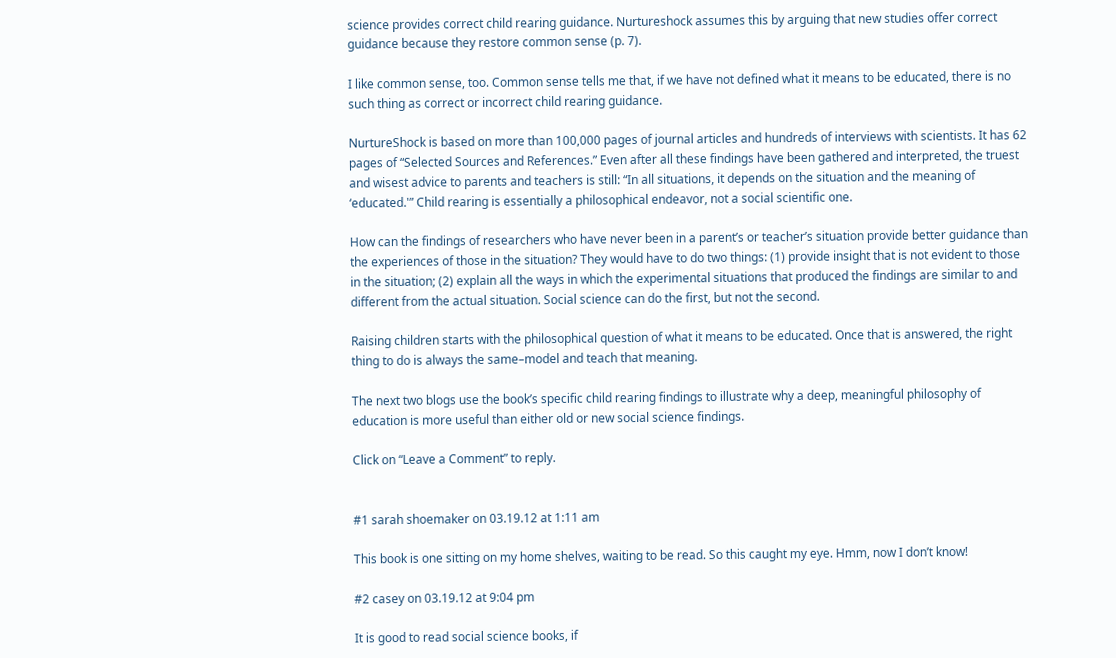science provides correct child rearing guidance. Nurtureshock assumes this by arguing that new studies offer correct guidance because they restore common sense (p. 7).

I like common sense, too. Common sense tells me that, if we have not defined what it means to be educated, there is no such thing as correct or incorrect child rearing guidance.

NurtureShock is based on more than 100,000 pages of journal articles and hundreds of interviews with scientists. It has 62 pages of “Selected Sources and References.” Even after all these findings have been gathered and interpreted, the truest and wisest advice to parents and teachers is still: “In all situations, it depends on the situation and the meaning of ‘educated.'” Child rearing is essentially a philosophical endeavor, not a social scientific one.

How can the findings of researchers who have never been in a parent’s or teacher’s situation provide better guidance than the experiences of those in the situation? They would have to do two things: (1) provide insight that is not evident to those in the situation; (2) explain all the ways in which the experimental situations that produced the findings are similar to and different from the actual situation. Social science can do the first, but not the second.

Raising children starts with the philosophical question of what it means to be educated. Once that is answered, the right thing to do is always the same–model and teach that meaning.

The next two blogs use the book’s specific child rearing findings to illustrate why a deep, meaningful philosophy of education is more useful than either old or new social science findings.

Click on “Leave a Comment” to reply.


#1 sarah shoemaker on 03.19.12 at 1:11 am

This book is one sitting on my home shelves, waiting to be read. So this caught my eye. Hmm, now I don’t know!

#2 casey on 03.19.12 at 9:04 pm

It is good to read social science books, if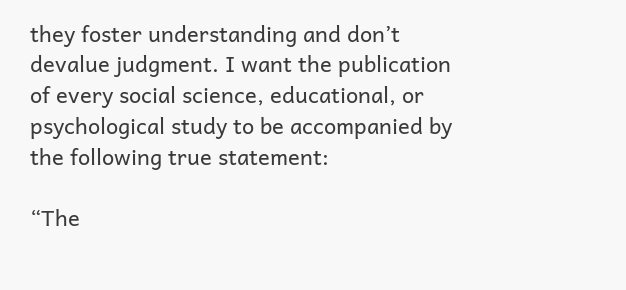they foster understanding and don’t devalue judgment. I want the publication of every social science, educational, or psychological study to be accompanied by the following true statement:

“The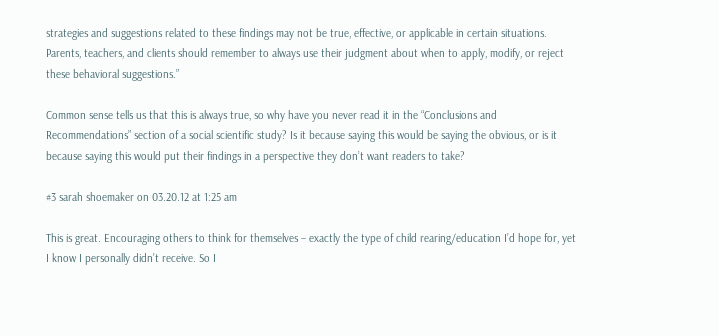strategies and suggestions related to these findings may not be true, effective, or applicable in certain situations. Parents, teachers, and clients should remember to always use their judgment about when to apply, modify, or reject these behavioral suggestions.”

Common sense tells us that this is always true, so why have you never read it in the “Conclusions and Recommendations” section of a social scientific study? Is it because saying this would be saying the obvious, or is it because saying this would put their findings in a perspective they don’t want readers to take?

#3 sarah shoemaker on 03.20.12 at 1:25 am

This is great. Encouraging others to think for themselves – exactly the type of child rearing/education I’d hope for, yet I know I personally didn’t receive. So I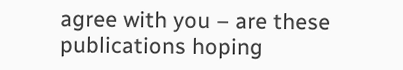agree with you – are these publications hoping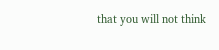that you will not think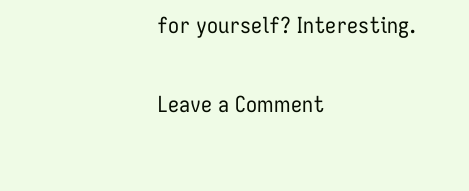for yourself? Interesting.

Leave a Comment